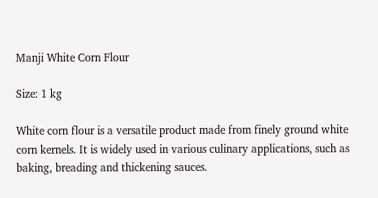Manji White Corn Flour

Size: 1 kg

White corn flour is a versatile product made from finely ground white corn kernels. It is widely used in various culinary applications, such as baking, breading and thickening sauces.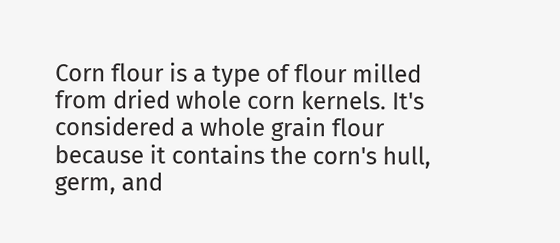Corn flour is a type of flour milled from dried whole corn kernels. It's considered a whole grain flour because it contains the corn's hull, germ, and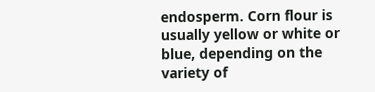endosperm. Corn flour is usually yellow or white or blue, depending on the variety of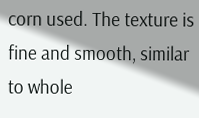corn used. The texture is fine and smooth, similar to whole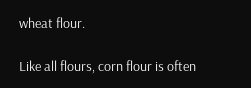wheat flour.

Like all flours, corn flour is often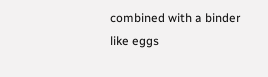combined with a binder like eggs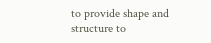to provide shape and structure to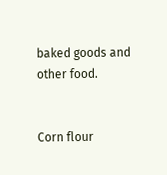baked goods and other food.


Corn flour